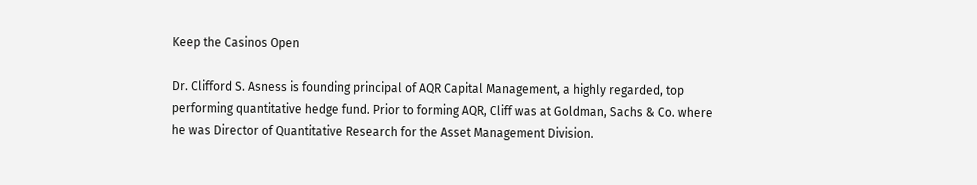Keep the Casinos Open

Dr. Clifford S. Asness is founding principal of AQR Capital Management, a highly regarded, top performing quantitative hedge fund. Prior to forming AQR, Cliff was at Goldman, Sachs & Co. where he was Director of Quantitative Research for the Asset Management Division.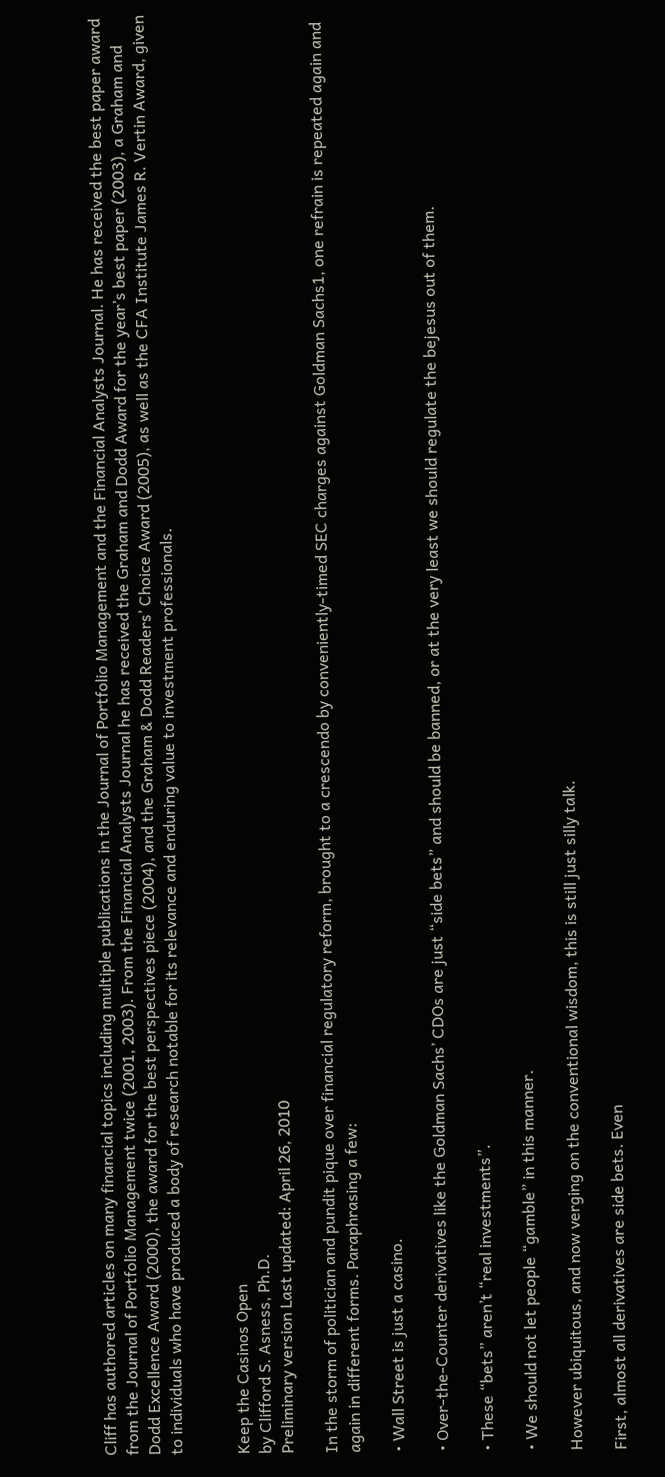Cliff has authored articles on many financial topics including multiple publications in the Journal of Portfolio Management and the Financial Analysts Journal. He has received the best paper award from the Journal of Portfolio Management twice (2001, 2003). From the Financial Analysts Journal he has received the Graham and Dodd Award for the year’s best paper (2003), a Graham and Dodd Excellence Award (2000), the award for the best perspectives piece (2004), and the Graham & Dodd Readers’ Choice Award (2005), as well as the CFA Institute James R. Vertin Award, given to individuals who have produced a body of research notable for its relevance and enduring value to investment professionals.


Keep the Casinos Open
by Clifford S. Asness, Ph.D.
Preliminary version Last updated: April 26, 2010

In the storm of politician and pundit pique over financial regulatory reform, brought to a crescendo by conveniently-timed SEC charges against Goldman Sachs1, one refrain is repeated again and again in different forms. Paraphrasing a few:

• Wall Street is just a casino.

• Over-the-Counter derivatives like the Goldman Sachs’ CDOs are just “side bets” and should be banned, or at the very least we should regulate the bejesus out of them.

• These “bets” aren’t “real investments”.

• We should not let people “gamble” in this manner.

However ubiquitous, and now verging on the conventional wisdom, this is still just silly talk.

First, almost all derivatives are side bets. Even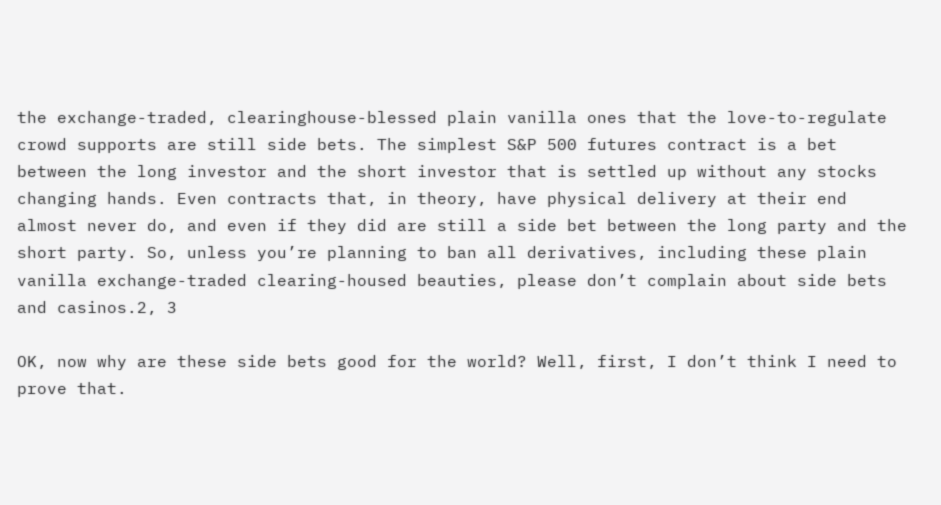the exchange-traded, clearinghouse-blessed plain vanilla ones that the love-to-regulate crowd supports are still side bets. The simplest S&P 500 futures contract is a bet between the long investor and the short investor that is settled up without any stocks changing hands. Even contracts that, in theory, have physical delivery at their end almost never do, and even if they did are still a side bet between the long party and the short party. So, unless you’re planning to ban all derivatives, including these plain vanilla exchange-traded clearing-housed beauties, please don’t complain about side bets and casinos.2, 3

OK, now why are these side bets good for the world? Well, first, I don’t think I need to prove that.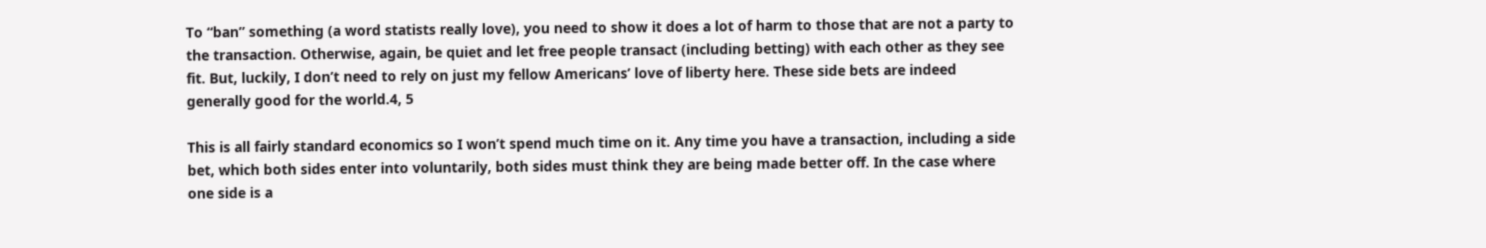To “ban” something (a word statists really love), you need to show it does a lot of harm to those that are not a party to the transaction. Otherwise, again, be quiet and let free people transact (including betting) with each other as they see fit. But, luckily, I don’t need to rely on just my fellow Americans’ love of liberty here. These side bets are indeed generally good for the world.4, 5

This is all fairly standard economics so I won’t spend much time on it. Any time you have a transaction, including a side bet, which both sides enter into voluntarily, both sides must think they are being made better off. In the case where one side is a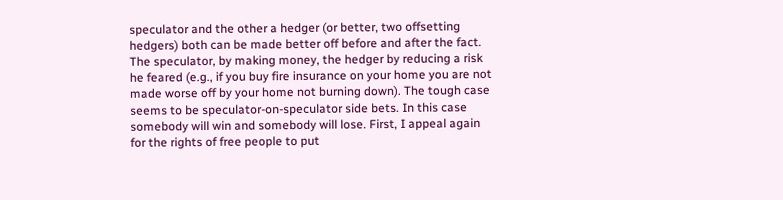speculator and the other a hedger (or better, two offsetting hedgers) both can be made better off before and after the fact. The speculator, by making money, the hedger by reducing a risk he feared (e.g., if you buy fire insurance on your home you are not made worse off by your home not burning down). The tough case seems to be speculator-on-speculator side bets. In this case somebody will win and somebody will lose. First, I appeal again for the rights of free people to put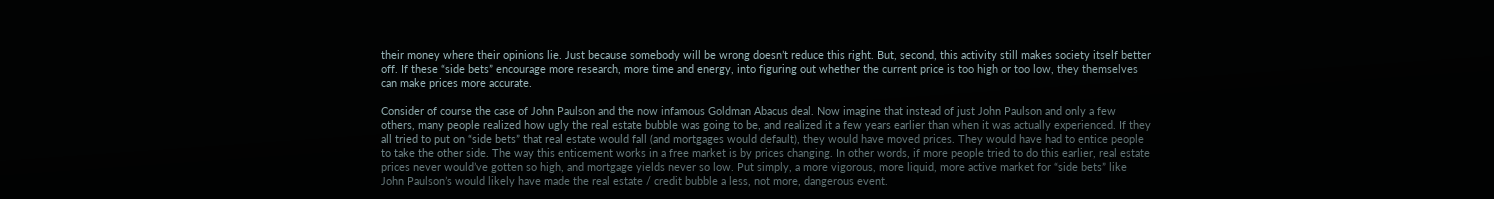their money where their opinions lie. Just because somebody will be wrong doesn’t reduce this right. But, second, this activity still makes society itself better off. If these “side bets” encourage more research, more time and energy, into figuring out whether the current price is too high or too low, they themselves can make prices more accurate.

Consider of course the case of John Paulson and the now infamous Goldman Abacus deal. Now imagine that instead of just John Paulson and only a few others, many people realized how ugly the real estate bubble was going to be, and realized it a few years earlier than when it was actually experienced. If they all tried to put on “side bets” that real estate would fall (and mortgages would default), they would have moved prices. They would have had to entice people to take the other side. The way this enticement works in a free market is by prices changing. In other words, if more people tried to do this earlier, real estate prices never would’ve gotten so high, and mortgage yields never so low. Put simply, a more vigorous, more liquid, more active market for “side bets” like John Paulson’s would likely have made the real estate / credit bubble a less, not more, dangerous event.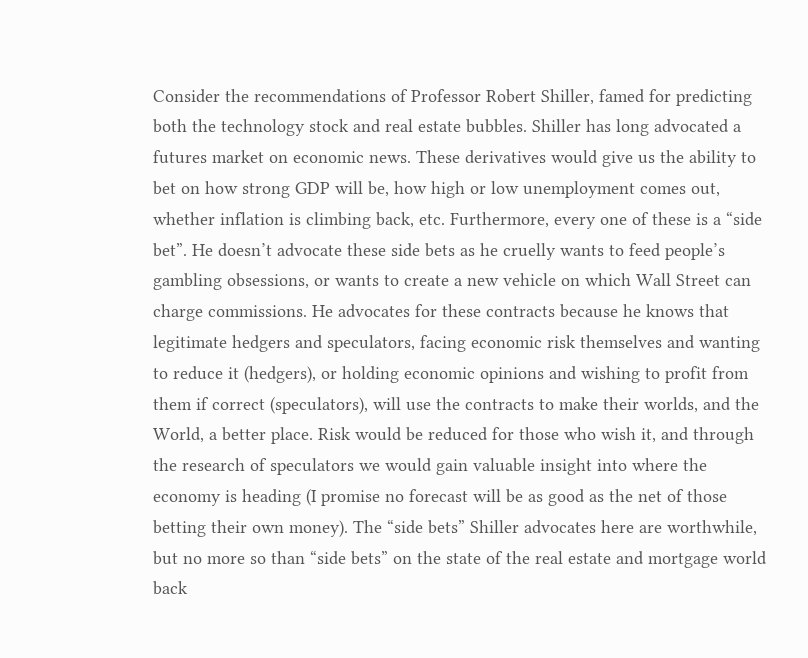Consider the recommendations of Professor Robert Shiller, famed for predicting both the technology stock and real estate bubbles. Shiller has long advocated a futures market on economic news. These derivatives would give us the ability to bet on how strong GDP will be, how high or low unemployment comes out, whether inflation is climbing back, etc. Furthermore, every one of these is a “side bet”. He doesn’t advocate these side bets as he cruelly wants to feed people’s gambling obsessions, or wants to create a new vehicle on which Wall Street can charge commissions. He advocates for these contracts because he knows that legitimate hedgers and speculators, facing economic risk themselves and wanting to reduce it (hedgers), or holding economic opinions and wishing to profit from them if correct (speculators), will use the contracts to make their worlds, and the World, a better place. Risk would be reduced for those who wish it, and through the research of speculators we would gain valuable insight into where the economy is heading (I promise no forecast will be as good as the net of those betting their own money). The “side bets” Shiller advocates here are worthwhile, but no more so than “side bets” on the state of the real estate and mortgage world back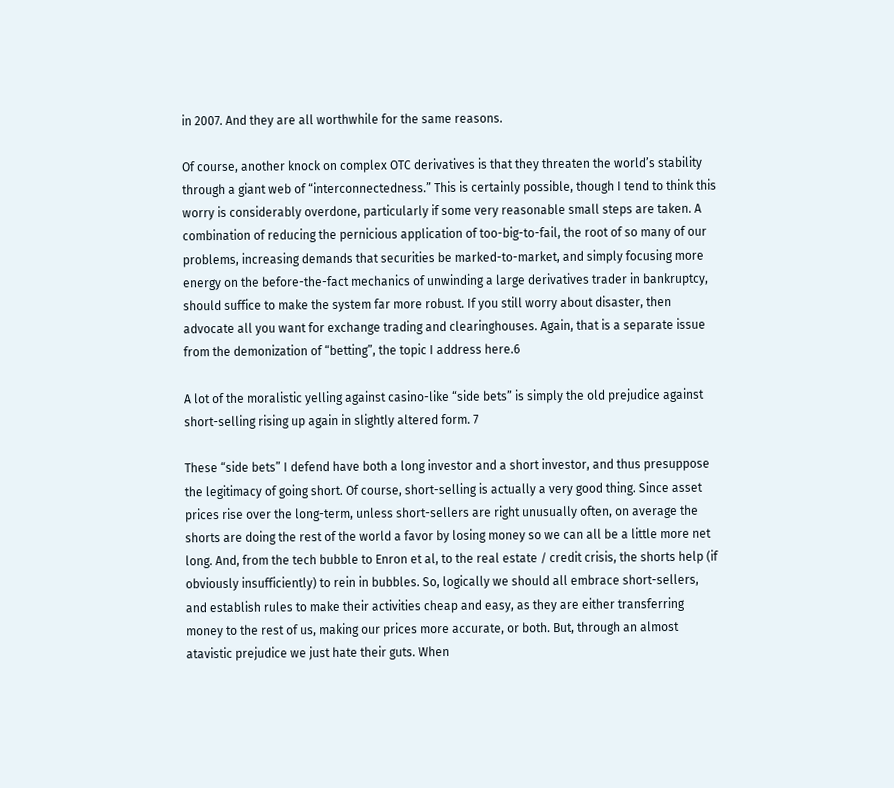in 2007. And they are all worthwhile for the same reasons.

Of course, another knock on complex OTC derivatives is that they threaten the world’s stability through a giant web of “interconnectedness.” This is certainly possible, though I tend to think this worry is considerably overdone, particularly if some very reasonable small steps are taken. A combination of reducing the pernicious application of too-big-to-fail, the root of so many of our problems, increasing demands that securities be marked-to-market, and simply focusing more energy on the before-the-fact mechanics of unwinding a large derivatives trader in bankruptcy, should suffice to make the system far more robust. If you still worry about disaster, then advocate all you want for exchange trading and clearinghouses. Again, that is a separate issue from the demonization of “betting”, the topic I address here.6

A lot of the moralistic yelling against casino-like “side bets” is simply the old prejudice against short-selling rising up again in slightly altered form. 7

These “side bets” I defend have both a long investor and a short investor, and thus presuppose the legitimacy of going short. Of course, short-selling is actually a very good thing. Since asset prices rise over the long-term, unless short-sellers are right unusually often, on average the shorts are doing the rest of the world a favor by losing money so we can all be a little more net long. And, from the tech bubble to Enron et al, to the real estate / credit crisis, the shorts help (if obviously insufficiently) to rein in bubbles. So, logically we should all embrace short-sellers, and establish rules to make their activities cheap and easy, as they are either transferring money to the rest of us, making our prices more accurate, or both. But, through an almost atavistic prejudice we just hate their guts. When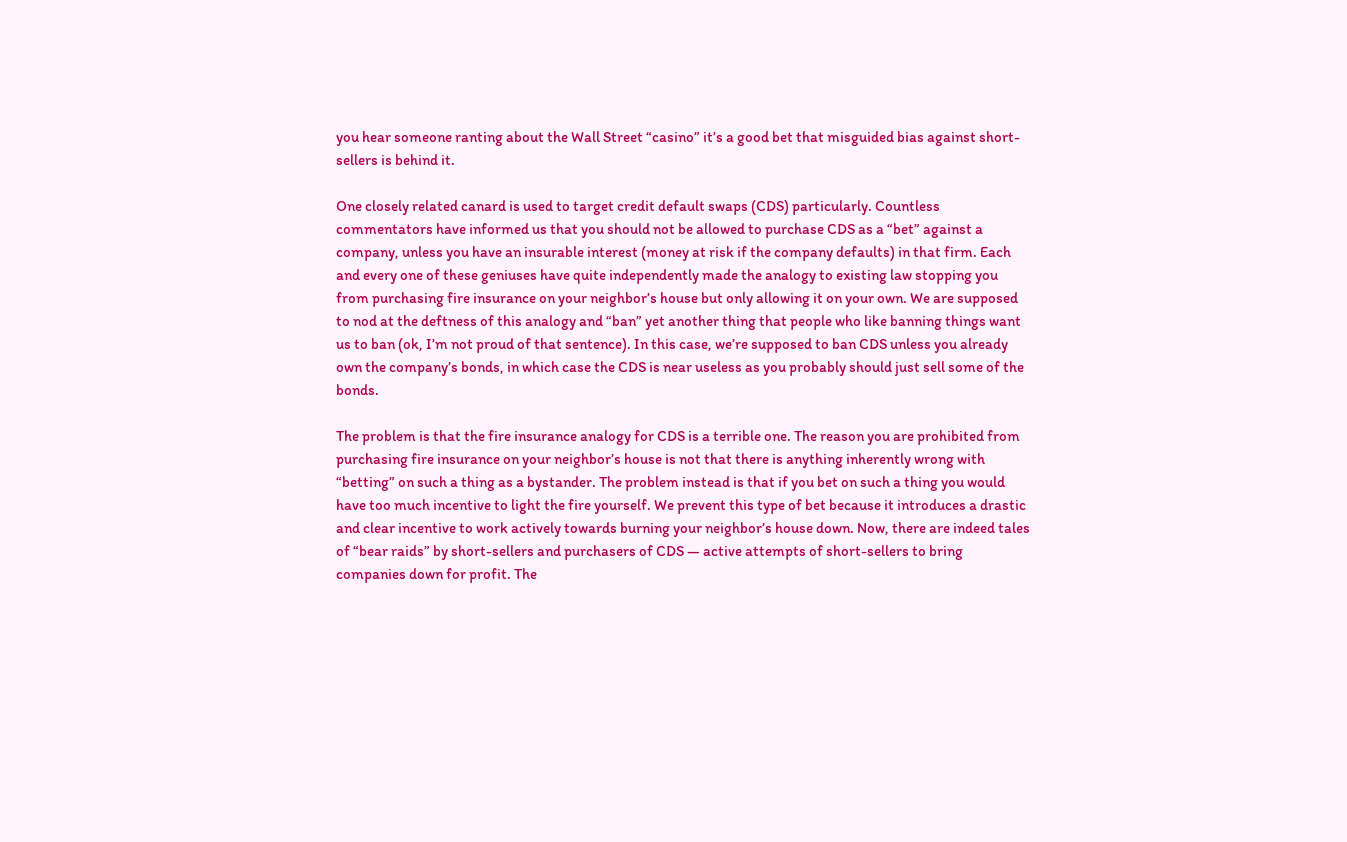you hear someone ranting about the Wall Street “casino” it’s a good bet that misguided bias against short-sellers is behind it.

One closely related canard is used to target credit default swaps (CDS) particularly. Countless commentators have informed us that you should not be allowed to purchase CDS as a “bet” against a company, unless you have an insurable interest (money at risk if the company defaults) in that firm. Each and every one of these geniuses have quite independently made the analogy to existing law stopping you from purchasing fire insurance on your neighbor’s house but only allowing it on your own. We are supposed to nod at the deftness of this analogy and “ban” yet another thing that people who like banning things want us to ban (ok, I’m not proud of that sentence). In this case, we’re supposed to ban CDS unless you already own the company’s bonds, in which case the CDS is near useless as you probably should just sell some of the bonds.

The problem is that the fire insurance analogy for CDS is a terrible one. The reason you are prohibited from purchasing fire insurance on your neighbor’s house is not that there is anything inherently wrong with “betting” on such a thing as a bystander. The problem instead is that if you bet on such a thing you would have too much incentive to light the fire yourself. We prevent this type of bet because it introduces a drastic and clear incentive to work actively towards burning your neighbor’s house down. Now, there are indeed tales of “bear raids” by short-sellers and purchasers of CDS — active attempts of short-sellers to bring companies down for profit. The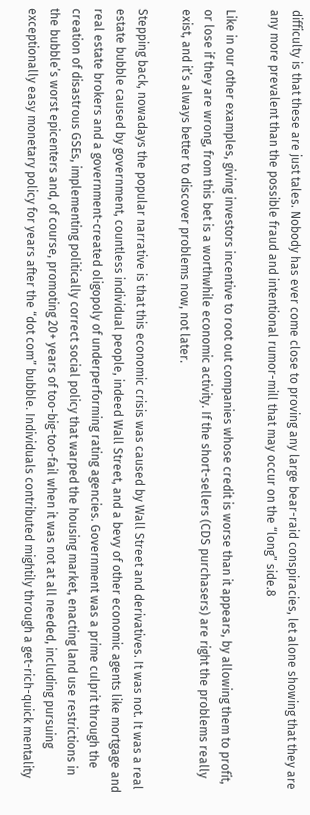difficulty is that these are just tales. Nobody has ever come close to proving any large bear-raid conspiracies, let alone showing that they are any more prevalent than the possible fraud and intentional rumor-mill that may occur on the “long” side.8

Like in our other examples, giving investors incentive to root out companies whose credit is worse than it appears, by allowing them to profit, or lose if they are wrong, from this bet is a worthwhile economic activity. If the short-sellers (CDS purchasers) are right the problems really exist, and it’s always better to discover problems now, not later.

Stepping back, nowadays the popular narrative is that this economic crisis was caused by Wall Street and derivatives. It was not. It was a real estate bubble caused by government, countless individual people, indeed Wall Street, and a bevy of other economic agents like mortgage and real estate brokers and a government-created oligopoly of underperforming rating agencies. Government was a prime culprit through the creation of disastrous GSEs, implementing politically correct social policy that warped the housing market, enacting land use restrictions in the bubble’s worst epicenters and, of course, promoting 20+ years of too-big-too-fail when it was not at all needed, including pursuing exceptionally easy monetary policy for years after the “dot com” bubble. Individuals contributed mightily through a get-rich-quick mentality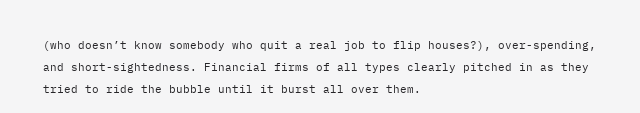(who doesn’t know somebody who quit a real job to flip houses?), over-spending, and short-sightedness. Financial firms of all types clearly pitched in as they tried to ride the bubble until it burst all over them.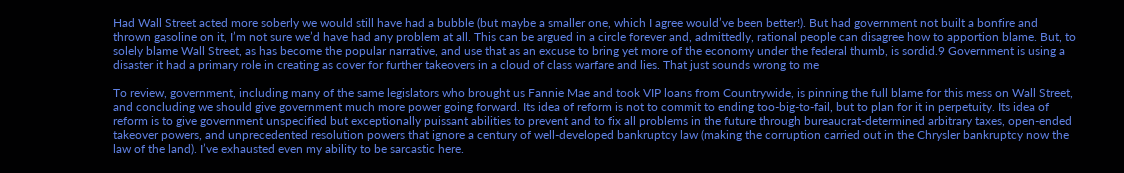Had Wall Street acted more soberly we would still have had a bubble (but maybe a smaller one, which I agree would’ve been better!). But had government not built a bonfire and thrown gasoline on it, I’m not sure we’d have had any problem at all. This can be argued in a circle forever and, admittedly, rational people can disagree how to apportion blame. But, to solely blame Wall Street, as has become the popular narrative, and use that as an excuse to bring yet more of the economy under the federal thumb, is sordid.9 Government is using a disaster it had a primary role in creating as cover for further takeovers in a cloud of class warfare and lies. That just sounds wrong to me

To review, government, including many of the same legislators who brought us Fannie Mae and took VIP loans from Countrywide, is pinning the full blame for this mess on Wall Street, and concluding we should give government much more power going forward. Its idea of reform is not to commit to ending too-big-to-fail, but to plan for it in perpetuity. Its idea of reform is to give government unspecified but exceptionally puissant abilities to prevent and to fix all problems in the future through bureaucrat-determined arbitrary taxes, open-ended takeover powers, and unprecedented resolution powers that ignore a century of well-developed bankruptcy law (making the corruption carried out in the Chrysler bankruptcy now the law of the land). I’ve exhausted even my ability to be sarcastic here.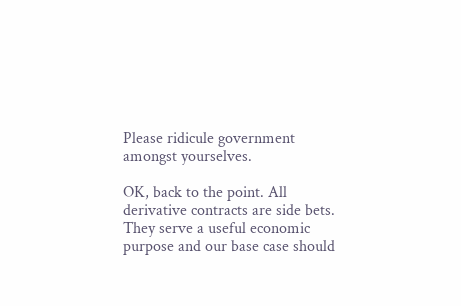Please ridicule government amongst yourselves.

OK, back to the point. All derivative contracts are side bets. They serve a useful economic purpose and our base case should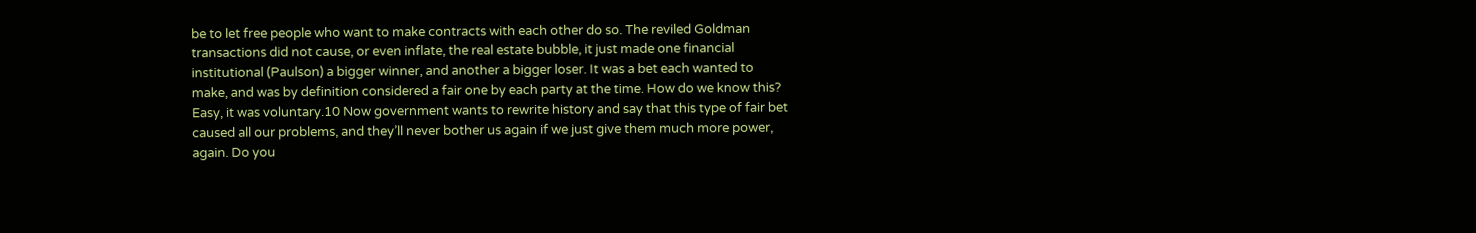be to let free people who want to make contracts with each other do so. The reviled Goldman transactions did not cause, or even inflate, the real estate bubble, it just made one financial institutional (Paulson) a bigger winner, and another a bigger loser. It was a bet each wanted to make, and was by definition considered a fair one by each party at the time. How do we know this? Easy, it was voluntary.10 Now government wants to rewrite history and say that this type of fair bet caused all our problems, and they’ll never bother us again if we just give them much more power, again. Do you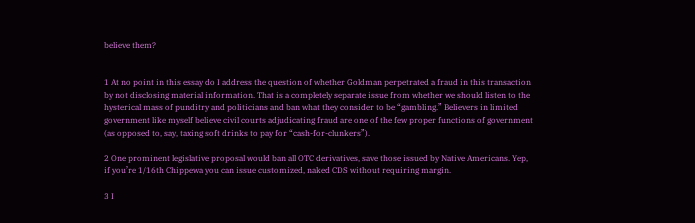believe them?


1 At no point in this essay do I address the question of whether Goldman perpetrated a fraud in this transaction by not disclosing material information. That is a completely separate issue from whether we should listen to the hysterical mass of punditry and politicians and ban what they consider to be “gambling.” Believers in limited government like myself believe civil courts adjudicating fraud are one of the few proper functions of government (as opposed to, say, taxing soft drinks to pay for “cash-for-clunkers”).

2 One prominent legislative proposal would ban all OTC derivatives, save those issued by Native Americans. Yep, if you’re 1/16th Chippewa you can issue customized, naked CDS without requiring margin.

3 I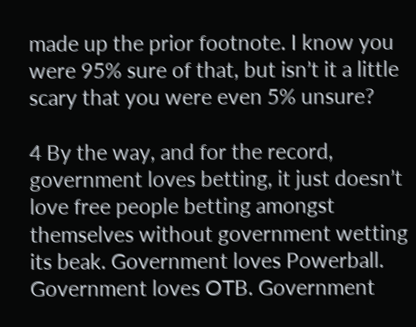made up the prior footnote. I know you were 95% sure of that, but isn’t it a little scary that you were even 5% unsure?

4 By the way, and for the record, government loves betting, it just doesn’t love free people betting amongst themselves without government wetting its beak. Government loves Powerball. Government loves OTB. Government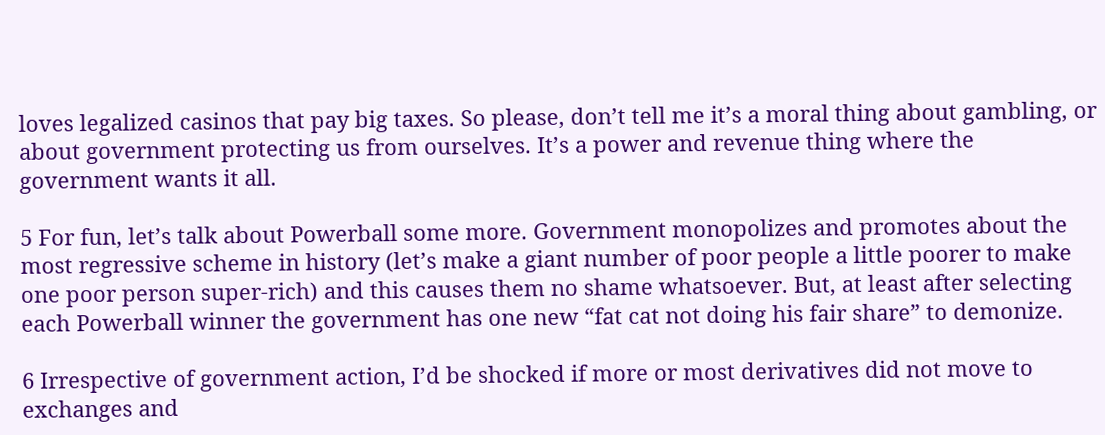loves legalized casinos that pay big taxes. So please, don’t tell me it’s a moral thing about gambling, or about government protecting us from ourselves. It’s a power and revenue thing where the government wants it all.

5 For fun, let’s talk about Powerball some more. Government monopolizes and promotes about the most regressive scheme in history (let’s make a giant number of poor people a little poorer to make one poor person super-rich) and this causes them no shame whatsoever. But, at least after selecting each Powerball winner the government has one new “fat cat not doing his fair share” to demonize.

6 Irrespective of government action, I’d be shocked if more or most derivatives did not move to exchanges and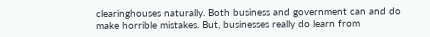clearinghouses naturally. Both business and government can and do make horrible mistakes. But, businesses really do learn from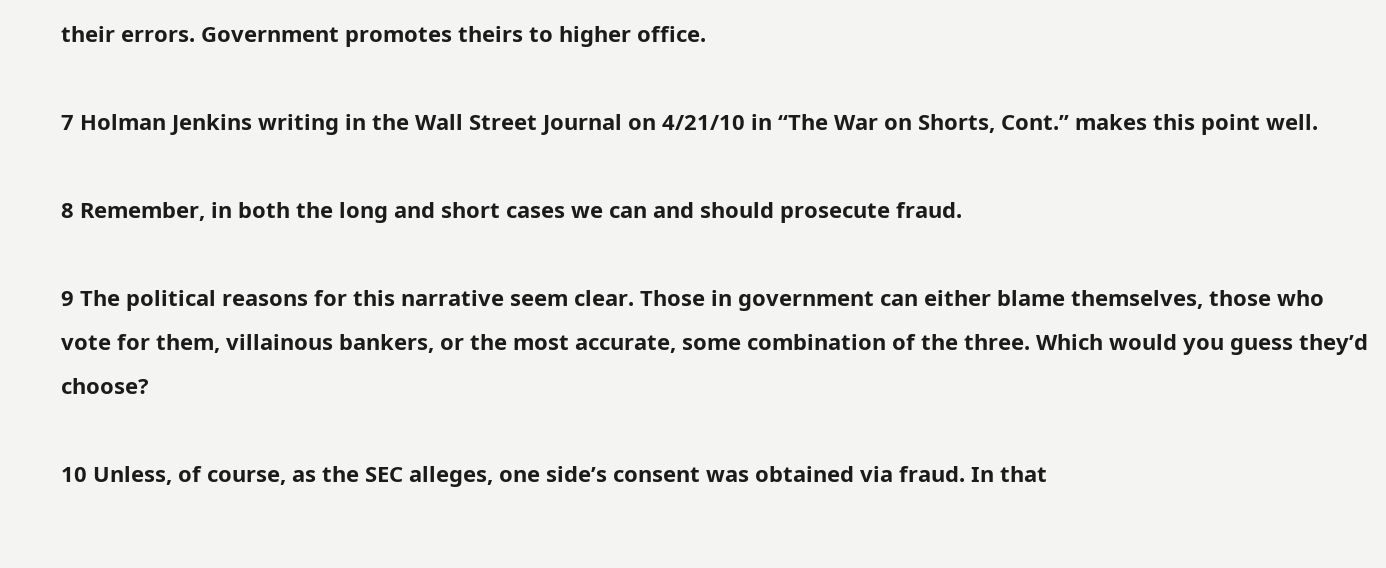their errors. Government promotes theirs to higher office.

7 Holman Jenkins writing in the Wall Street Journal on 4/21/10 in “The War on Shorts, Cont.” makes this point well.

8 Remember, in both the long and short cases we can and should prosecute fraud.

9 The political reasons for this narrative seem clear. Those in government can either blame themselves, those who vote for them, villainous bankers, or the most accurate, some combination of the three. Which would you guess they’d choose?

10 Unless, of course, as the SEC alleges, one side’s consent was obtained via fraud. In that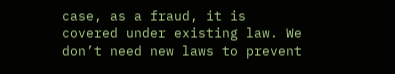case, as a fraud, it is covered under existing law. We don’t need new laws to prevent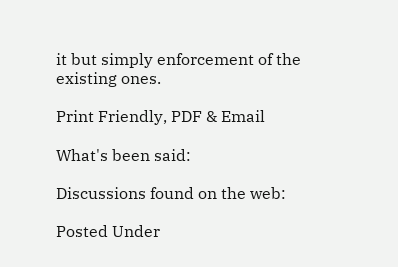it but simply enforcement of the existing ones.

Print Friendly, PDF & Email

What's been said:

Discussions found on the web:

Posted Under